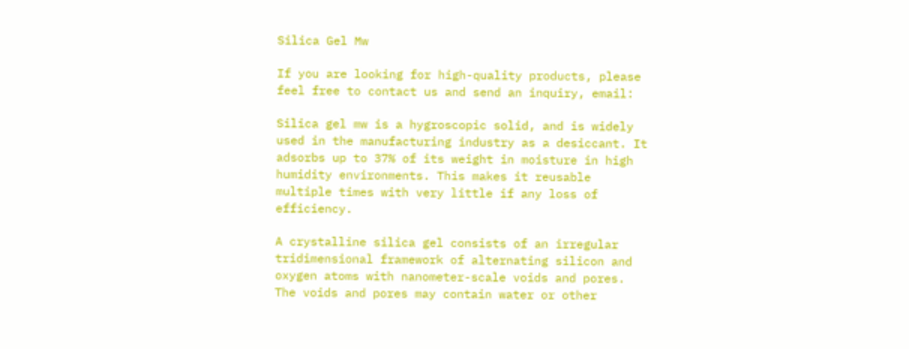Silica Gel Mw

If you are looking for high-quality products, please feel free to contact us and send an inquiry, email:

Silica gel mw is a hygroscopic solid, and is widely used in the manufacturing industry as a desiccant. It adsorbs up to 37% of its weight in moisture in high humidity environments. This makes it reusable multiple times with very little if any loss of efficiency.

A crystalline silica gel consists of an irregular tridimensional framework of alternating silicon and oxygen atoms with nanometer-scale voids and pores. The voids and pores may contain water or other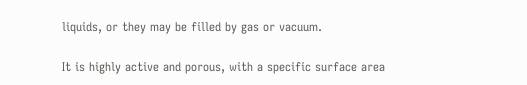liquids, or they may be filled by gas or vacuum.

It is highly active and porous, with a specific surface area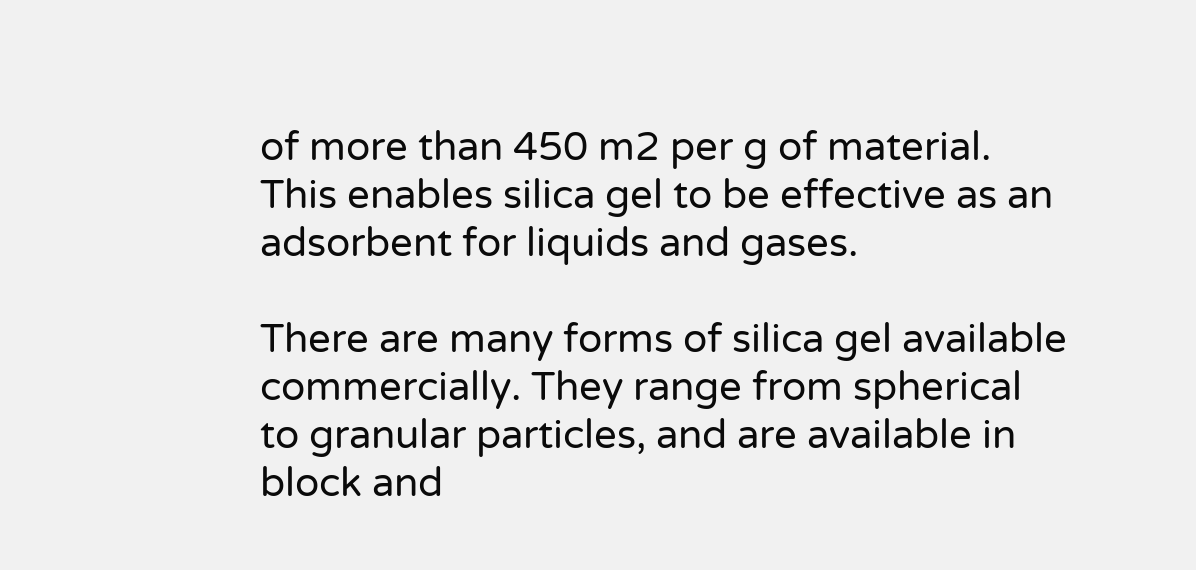of more than 450 m2 per g of material. This enables silica gel to be effective as an adsorbent for liquids and gases.

There are many forms of silica gel available commercially. They range from spherical to granular particles, and are available in block and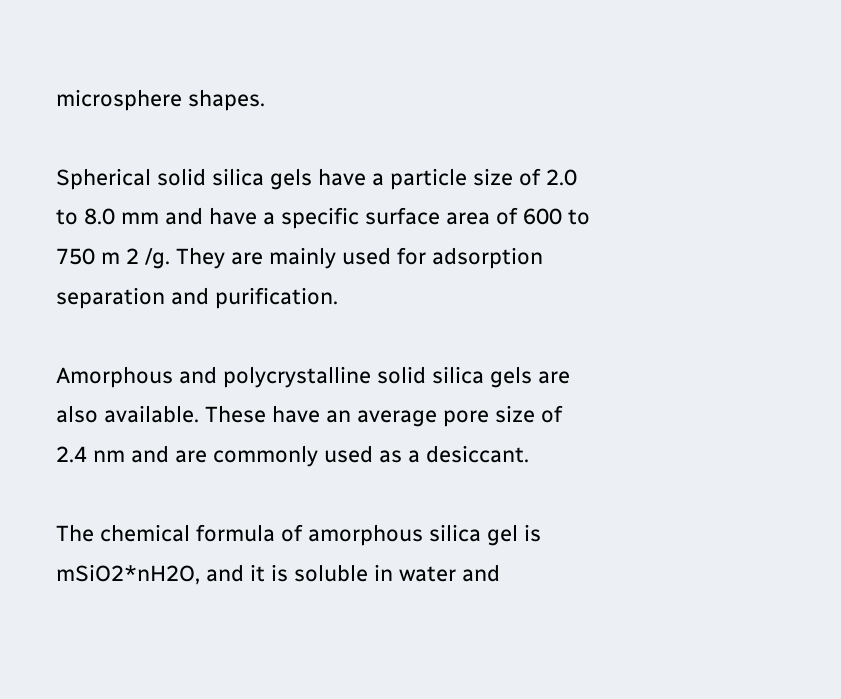microsphere shapes.

Spherical solid silica gels have a particle size of 2.0 to 8.0 mm and have a specific surface area of 600 to 750 m 2 /g. They are mainly used for adsorption separation and purification.

Amorphous and polycrystalline solid silica gels are also available. These have an average pore size of 2.4 nm and are commonly used as a desiccant.

The chemical formula of amorphous silica gel is mSiO2*nH2O, and it is soluble in water and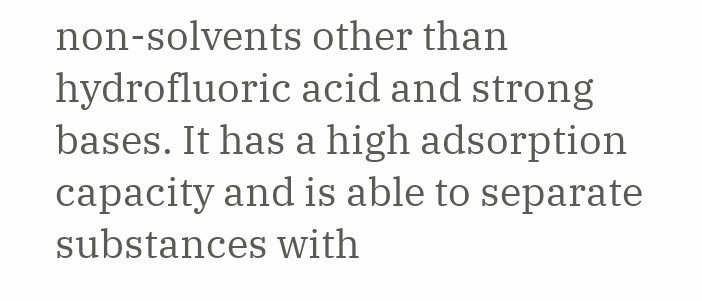non-solvents other than hydrofluoric acid and strong bases. It has a high adsorption capacity and is able to separate substances with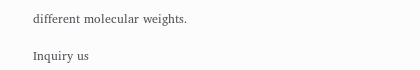different molecular weights.

Inquiry us